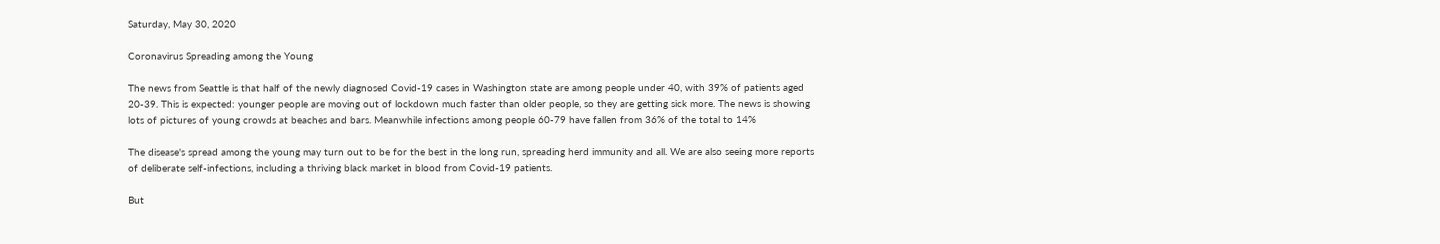Saturday, May 30, 2020

Coronavirus Spreading among the Young

The news from Seattle is that half of the newly diagnosed Covid-19 cases in Washington state are among people under 40, with 39% of patients aged 20-39. This is expected: younger people are moving out of lockdown much faster than older people, so they are getting sick more. The news is showing lots of pictures of young crowds at beaches and bars. Meanwhile infections among people 60-79 have fallen from 36% of the total to 14%

The disease's spread among the young may turn out to be for the best in the long run, spreading herd immunity and all. We are also seeing more reports of deliberate self-infections, including a thriving black market in blood from Covid-19 patients.

But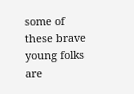some of these brave young folks are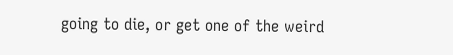going to die, or get one of the weird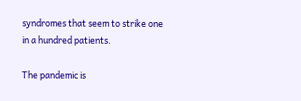syndromes that seem to strike one in a hundred patients.

The pandemic is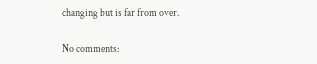changing but is far from over.

No comments: